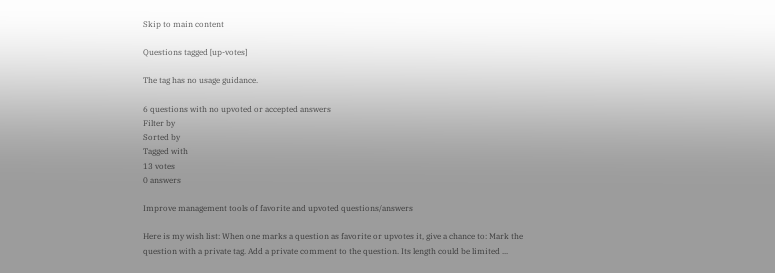Skip to main content

Questions tagged [up-votes]

The tag has no usage guidance.

6 questions with no upvoted or accepted answers
Filter by
Sorted by
Tagged with
13 votes
0 answers

Improve management tools of favorite and upvoted questions/answers

Here is my wish list: When one marks a question as favorite or upvotes it, give a chance to: Mark the question with a private tag. Add a private comment to the question. Its length could be limited ...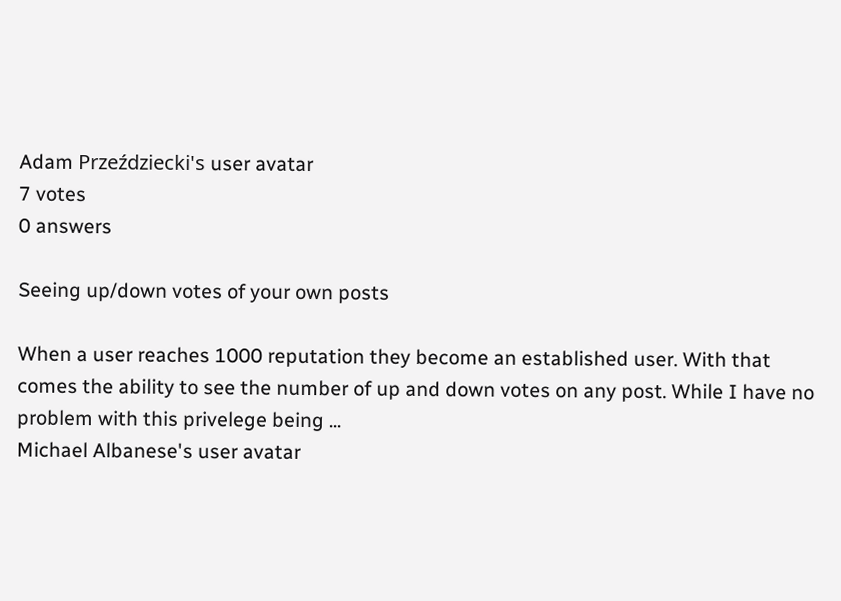Adam Przeździecki's user avatar
7 votes
0 answers

Seeing up/down votes of your own posts

When a user reaches 1000 reputation they become an established user. With that comes the ability to see the number of up and down votes on any post. While I have no problem with this privelege being ...
Michael Albanese's user avatar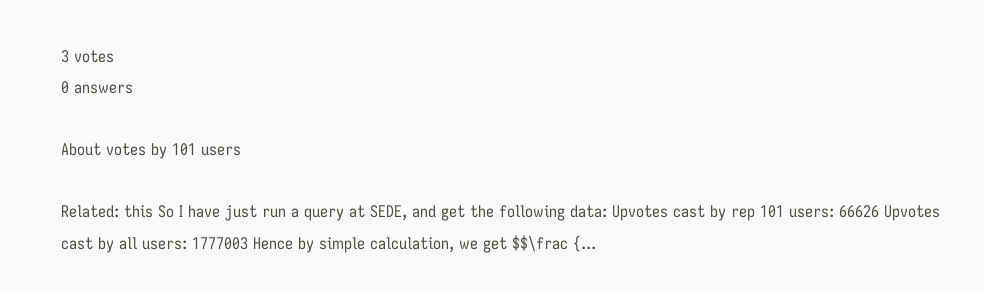3 votes
0 answers

About votes by 101 users

Related: this So I have just run a query at SEDE, and get the following data: Upvotes cast by rep 101 users: 66626 Upvotes cast by all users: 1777003 Hence by simple calculation, we get $$\frac {...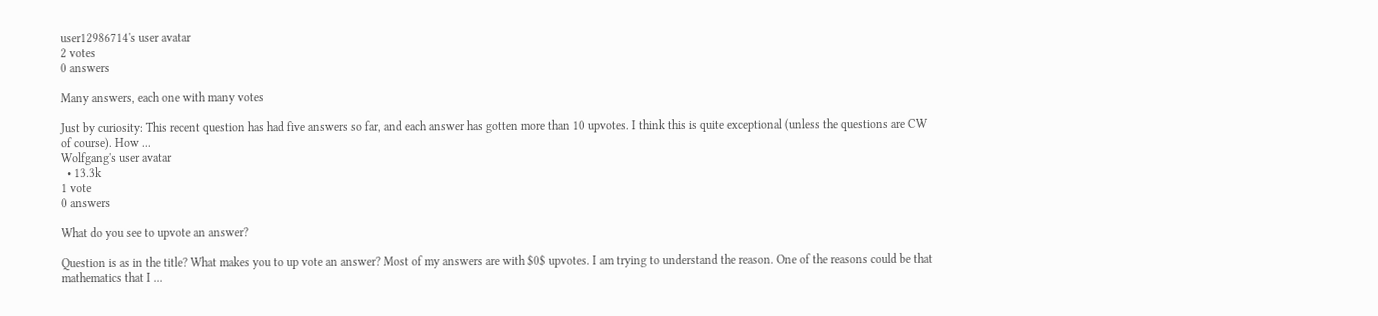user12986714's user avatar
2 votes
0 answers

Many answers, each one with many votes

Just by curiosity: This recent question has had five answers so far, and each answer has gotten more than 10 upvotes. I think this is quite exceptional (unless the questions are CW of course). How ...
Wolfgang's user avatar
  • 13.3k
1 vote
0 answers

What do you see to upvote an answer?

Question is as in the title? What makes you to up vote an answer? Most of my answers are with $0$ upvotes. I am trying to understand the reason. One of the reasons could be that mathematics that I ...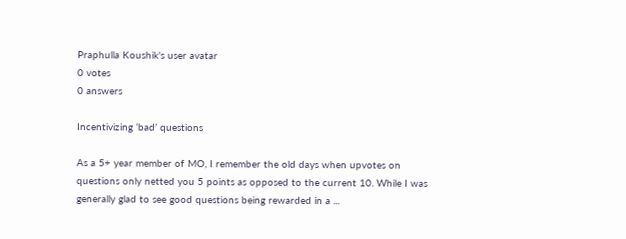Praphulla Koushik's user avatar
0 votes
0 answers

Incentivizing ‘bad’ questions

As a 5+ year member of MO, I remember the old days when upvotes on questions only netted you 5 points as opposed to the current 10. While I was generally glad to see good questions being rewarded in a ...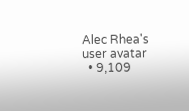Alec Rhea's user avatar
  • 9,109